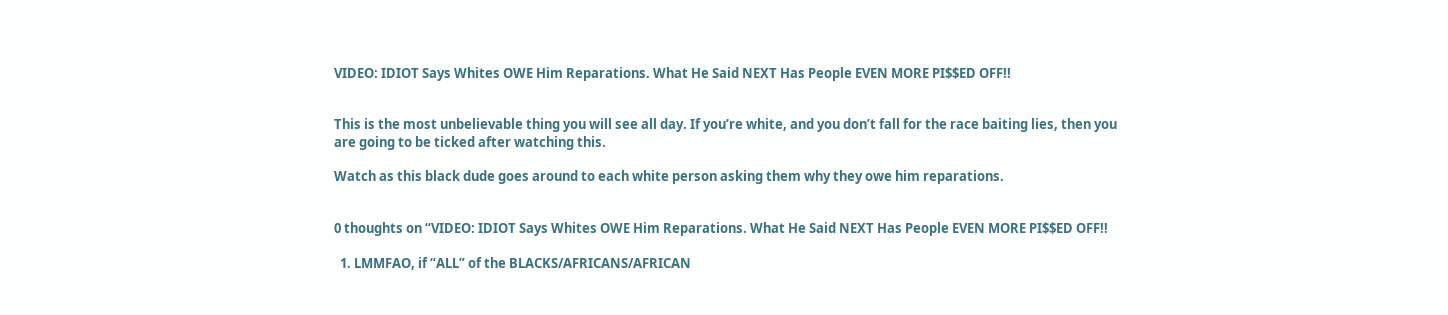VIDEO: IDIOT Says Whites OWE Him Reparations. What He Said NEXT Has People EVEN MORE PI$$ED OFF!!


This is the most unbelievable thing you will see all day. If you’re white, and you don’t fall for the race baiting lies, then you are going to be ticked after watching this.

Watch as this black dude goes around to each white person asking them why they owe him reparations.


0 thoughts on “VIDEO: IDIOT Says Whites OWE Him Reparations. What He Said NEXT Has People EVEN MORE PI$$ED OFF!!

  1. LMMFAO, if “ALL” of the BLACKS/AFRICANS/AFRICAN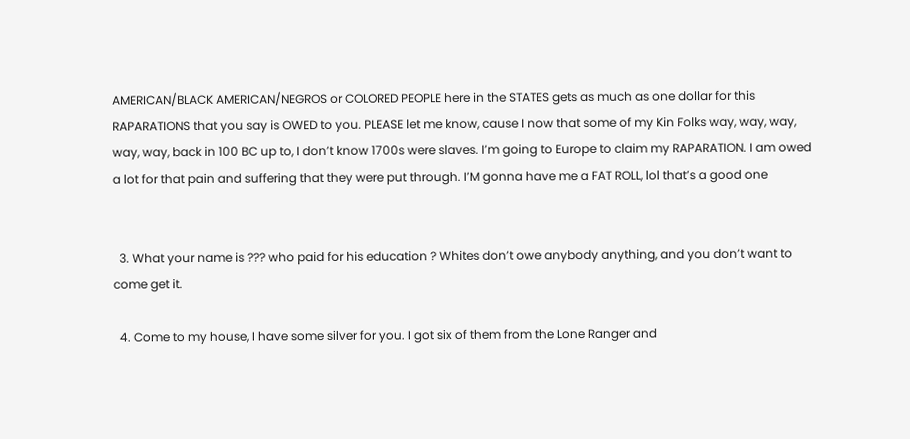AMERICAN/BLACK AMERICAN/NEGROS or COLORED PEOPLE here in the STATES gets as much as one dollar for this RAPARATIONS that you say is OWED to you. PLEASE let me know, cause I now that some of my Kin Folks way, way, way, way, way, back in 100 BC up to, I don’t know 1700s were slaves. I’m going to Europe to claim my RAPARATION. I am owed a lot for that pain and suffering that they were put through. I’M gonna have me a FAT ROLL, lol that’s a good one


  3. What your name is ??? who paid for his education ? Whites don’t owe anybody anything, and you don’t want to come get it.

  4. Come to my house, I have some silver for you. I got six of them from the Lone Ranger and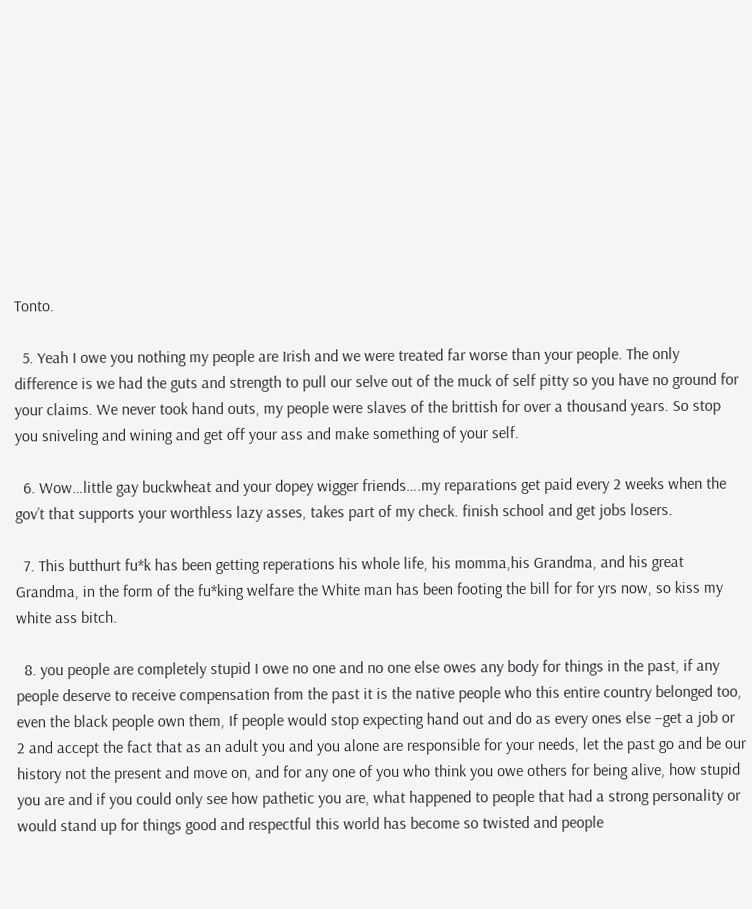Tonto.

  5. Yeah I owe you nothing my people are Irish and we were treated far worse than your people. The only difference is we had the guts and strength to pull our selve out of the muck of self pitty so you have no ground for your claims. We never took hand outs, my people were slaves of the brittish for over a thousand years. So stop you sniveling and wining and get off your ass and make something of your self.

  6. Wow…little gay buckwheat and your dopey wigger friends….my reparations get paid every 2 weeks when the gov’t that supports your worthless lazy asses, takes part of my check. finish school and get jobs losers.

  7. This butthurt fu*k has been getting reperations his whole life, his momma,his Grandma, and his great Grandma, in the form of the fu*king welfare the White man has been footing the bill for for yrs now, so kiss my white ass bitch.

  8. you people are completely stupid I owe no one and no one else owes any body for things in the past, if any people deserve to receive compensation from the past it is the native people who this entire country belonged too, even the black people own them, If people would stop expecting hand out and do as every ones else –get a job or 2 and accept the fact that as an adult you and you alone are responsible for your needs, let the past go and be our history not the present and move on, and for any one of you who think you owe others for being alive, how stupid you are and if you could only see how pathetic you are, what happened to people that had a strong personality or would stand up for things good and respectful this world has become so twisted and people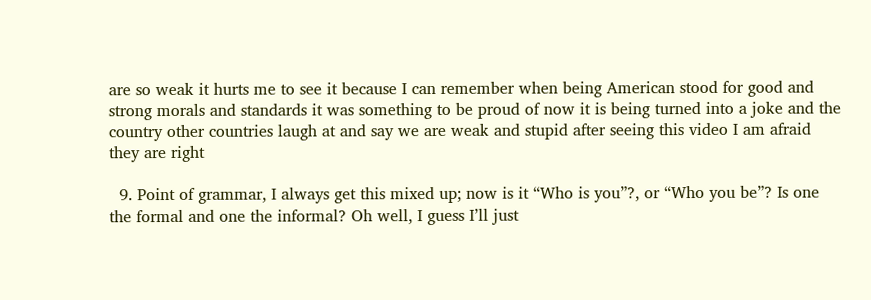are so weak it hurts me to see it because I can remember when being American stood for good and strong morals and standards it was something to be proud of now it is being turned into a joke and the country other countries laugh at and say we are weak and stupid after seeing this video I am afraid they are right

  9. Point of grammar, I always get this mixed up; now is it “Who is you”?, or “Who you be”? Is one the formal and one the informal? Oh well, I guess I’ll just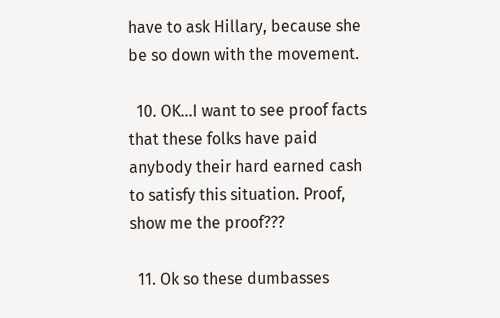have to ask Hillary, because she be so down with the movement.

  10. OK…I want to see proof facts that these folks have paid anybody their hard earned cash to satisfy this situation. Proof, show me the proof???

  11. Ok so these dumbasses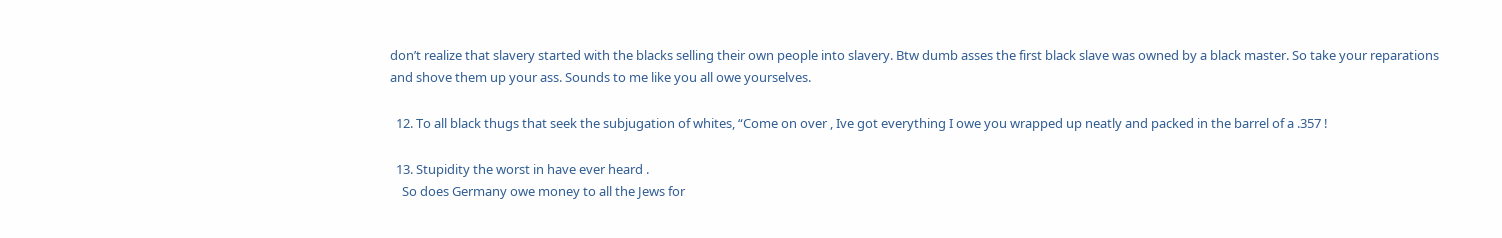don’t realize that slavery started with the blacks selling their own people into slavery. Btw dumb asses the first black slave was owned by a black master. So take your reparations and shove them up your ass. Sounds to me like you all owe yourselves.

  12. To all black thugs that seek the subjugation of whites, “Come on over , Ive got everything I owe you wrapped up neatly and packed in the barrel of a .357 !

  13. Stupidity the worst in have ever heard .
    So does Germany owe money to all the Jews for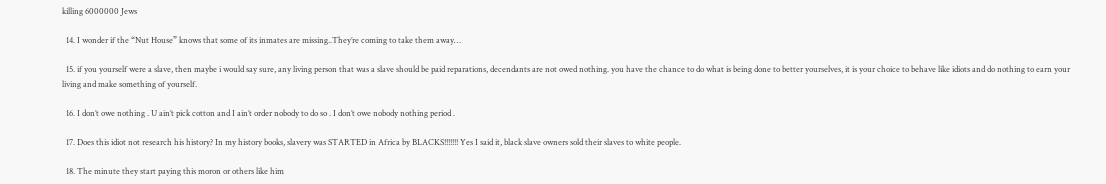killing 6000000 Jews

  14. I wonder if the “Nut House” knows that some of its inmates are missing..They’re coming to take them away…

  15. if you yourself were a slave, then maybe i would say sure, any living person that was a slave should be paid reparations, decendants are not owed nothing. you have the chance to do what is being done to better yourselves, it is your choice to behave like idiots and do nothing to earn your living and make something of yourself.

  16. I don’t owe nothing . U ain’t pick cotton and I ain’t order nobody to do so . I don’t owe nobody nothing period .

  17. Does this idiot not research his history? In my history books, slavery was STARTED in Africa by BLACKS!!!!!!! Yes I said it, black slave owners sold their slaves to white people.

  18. The minute they start paying this moron or others like him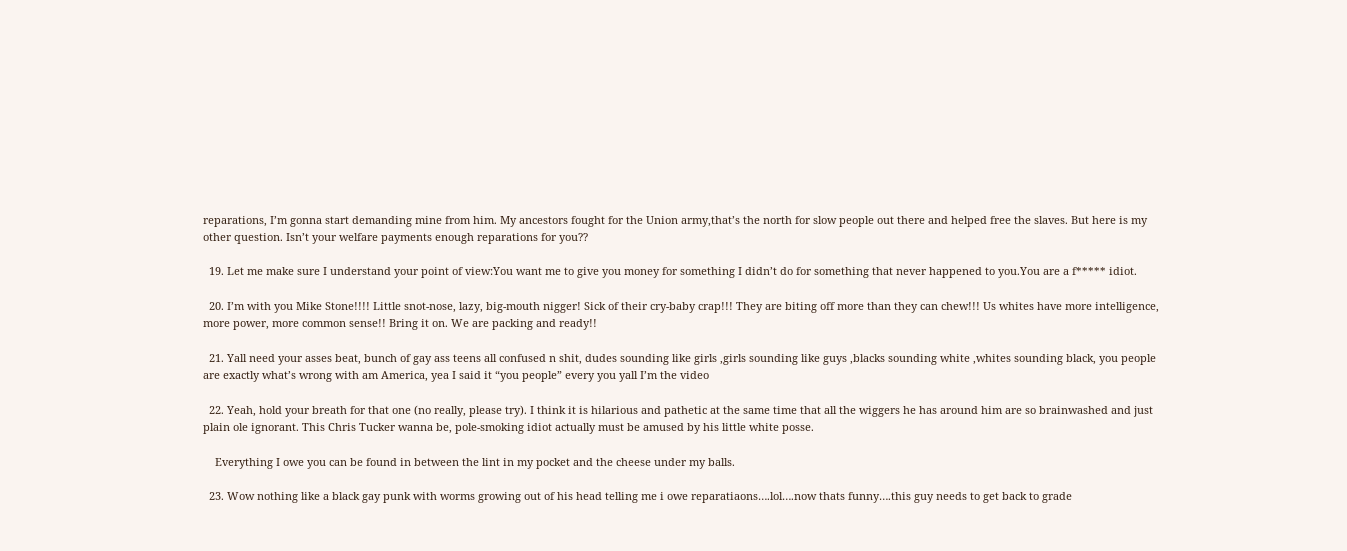reparations, I’m gonna start demanding mine from him. My ancestors fought for the Union army,that’s the north for slow people out there and helped free the slaves. But here is my other question. Isn’t your welfare payments enough reparations for you??

  19. Let me make sure I understand your point of view:You want me to give you money for something I didn’t do for something that never happened to you.You are a f***** idiot.

  20. I’m with you Mike Stone!!!! Little snot-nose, lazy, big-mouth nigger! Sick of their cry-baby crap!!! They are biting off more than they can chew!!! Us whites have more intelligence, more power, more common sense!! Bring it on. We are packing and ready!!

  21. Yall need your asses beat, bunch of gay ass teens all confused n shit, dudes sounding like girls ,girls sounding like guys ,blacks sounding white ,whites sounding black, you people are exactly what’s wrong with am America, yea I said it “you people” every you yall I’m the video

  22. Yeah, hold your breath for that one (no really, please try). I think it is hilarious and pathetic at the same time that all the wiggers he has around him are so brainwashed and just plain ole ignorant. This Chris Tucker wanna be, pole-smoking idiot actually must be amused by his little white posse.

    Everything I owe you can be found in between the lint in my pocket and the cheese under my balls.

  23. Wow nothing like a black gay punk with worms growing out of his head telling me i owe reparatiaons….lol….now thats funny….this guy needs to get back to grade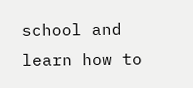school and learn how to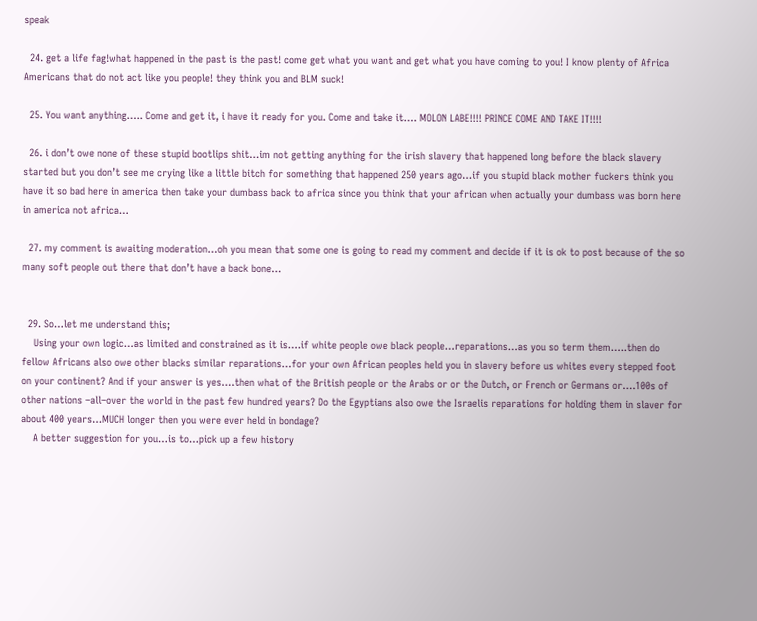speak

  24. get a life fag!what happened in the past is the past! come get what you want and get what you have coming to you! I know plenty of Africa Americans that do not act like you people! they think you and BLM suck!

  25. You want anything….. Come and get it, i have it ready for you. Come and take it…. MOLON LABE!!!! PRINCE COME AND TAKE IT!!!!

  26. i don’t owe none of these stupid bootlips shit…im not getting anything for the irish slavery that happened long before the black slavery started but you don’t see me crying like a little bitch for something that happened 250 years ago…if you stupid black mother fuckers think you have it so bad here in america then take your dumbass back to africa since you think that your african when actually your dumbass was born here in america not africa…

  27. my comment is awaiting moderation…oh you mean that some one is going to read my comment and decide if it is ok to post because of the so many soft people out there that don’t have a back bone…


  29. So…let me understand this;
    Using your own logic…as limited and constrained as it is….if white people owe black people…reparations…as you so term them…..then do fellow Africans also owe other blacks similar reparations…for your own African peoples held you in slavery before us whites every stepped foot on your continent? And if your answer is yes….then what of the British people or the Arabs or or the Dutch, or French or Germans or….100s of other nations –all–over the world in the past few hundred years? Do the Egyptians also owe the Israelis reparations for holding them in slaver for about 400 years…MUCH longer then you were ever held in bondage?
    A better suggestion for you…is to…pick up a few history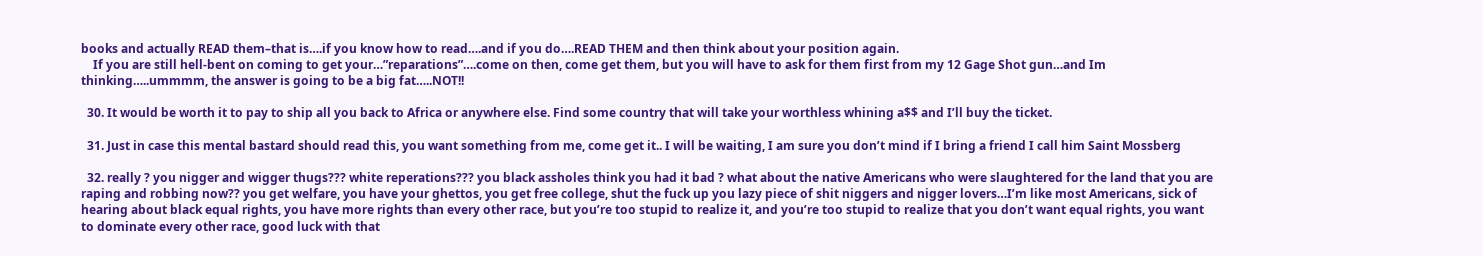books and actually READ them–that is….if you know how to read….and if you do….READ THEM and then think about your position again.
    If you are still hell-bent on coming to get your…”reparations”….come on then, come get them, but you will have to ask for them first from my 12 Gage Shot gun…and Im thinking…..ummmm, the answer is going to be a big fat…..NOT!!

  30. It would be worth it to pay to ship all you back to Africa or anywhere else. Find some country that will take your worthless whining a$$ and I’ll buy the ticket.

  31. Just in case this mental bastard should read this, you want something from me, come get it.. I will be waiting, I am sure you don’t mind if I bring a friend I call him Saint Mossberg

  32. really ? you nigger and wigger thugs??? white reperations??? you black assholes think you had it bad ? what about the native Americans who were slaughtered for the land that you are raping and robbing now?? you get welfare, you have your ghettos, you get free college, shut the fuck up you lazy piece of shit niggers and nigger lovers…I’m like most Americans, sick of hearing about black equal rights, you have more rights than every other race, but you’re too stupid to realize it, and you’re too stupid to realize that you don’t want equal rights, you want to dominate every other race, good luck with that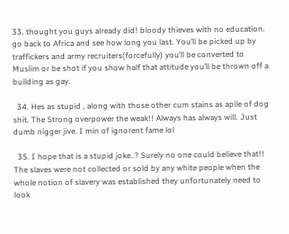33. thought you guys already did! bloody thieves with no education. go back to Africa and see how long you last. You’ll be picked up by traffickers and army recruiters(forcefully) you’ll be converted to Muslim or be shot if you show half that attitude you’ll be thrown off a building as gay.

  34. Hes as stupid , along with those other cum stains as apile of dog shit. The Strong overpower the weak!! Always has always will. Just dumb nigger jive. I min of ignorent fame lol

  35. I hope that is a stupid joke..? Surely no one could believe that!! The slaves were not collected or sold by any white people when the whole notion of slavery was established they unfortunately need to look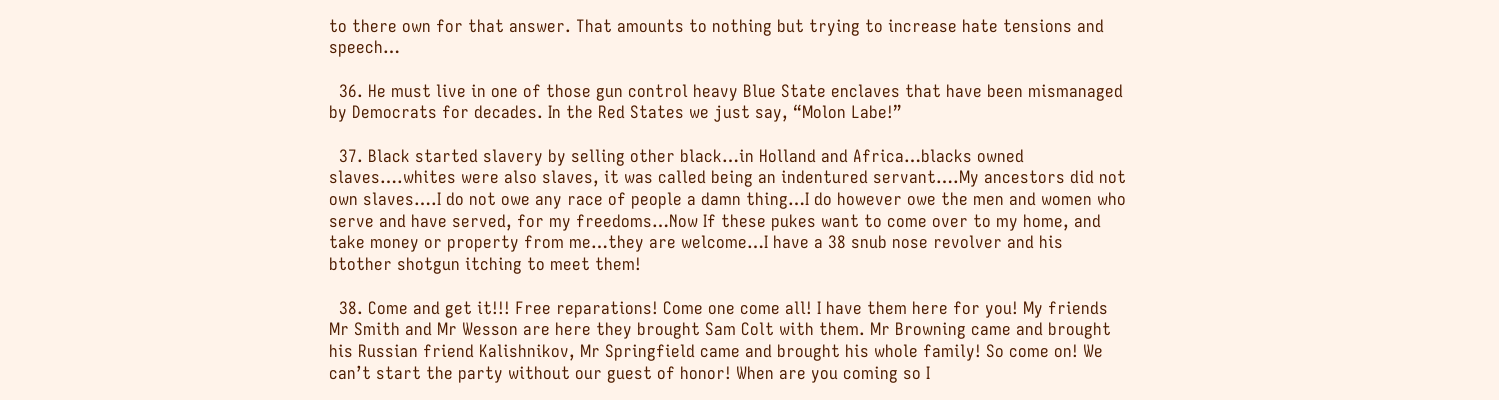to there own for that answer. That amounts to nothing but trying to increase hate tensions and speech…

  36. He must live in one of those gun control heavy Blue State enclaves that have been mismanaged by Democrats for decades. In the Red States we just say, “Molon Labe!”

  37. Black started slavery by selling other black…in Holland and Africa…blacks owned slaves….whites were also slaves, it was called being an indentured servant….My ancestors did not own slaves….I do not owe any race of people a damn thing…I do however owe the men and women who serve and have served, for my freedoms…Now If these pukes want to come over to my home, and take money or property from me…they are welcome…I have a 38 snub nose revolver and his btother shotgun itching to meet them!

  38. Come and get it!!! Free reparations! Come one come all! I have them here for you! My friends Mr Smith and Mr Wesson are here they brought Sam Colt with them. Mr Browning came and brought his Russian friend Kalishnikov, Mr Springfield came and brought his whole family! So come on! We can’t start the party without our guest of honor! When are you coming so I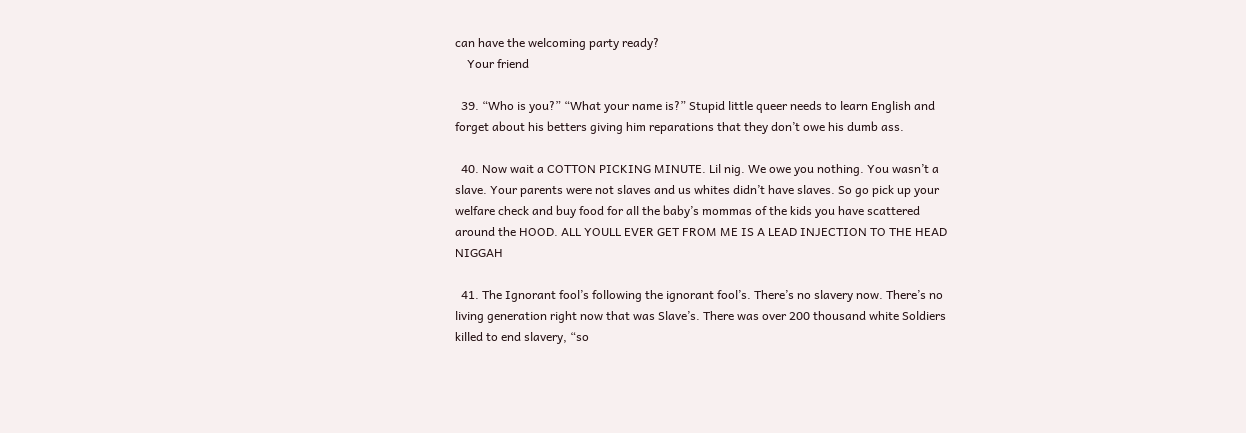can have the welcoming party ready?
    Your friend

  39. “Who is you?” “What your name is?” Stupid little queer needs to learn English and forget about his betters giving him reparations that they don’t owe his dumb ass.

  40. Now wait a COTTON PICKING MINUTE. Lil nig. We owe you nothing. You wasn’t a slave. Your parents were not slaves and us whites didn’t have slaves. So go pick up your welfare check and buy food for all the baby’s mommas of the kids you have scattered around the HOOD. ALL YOULL EVER GET FROM ME IS A LEAD INJECTION TO THE HEAD NIGGAH

  41. The Ignorant fool’s following the ignorant fool’s. There’s no slavery now. There’s no living generation right now that was Slave’s. There was over 200 thousand white Soldiers killed to end slavery, “so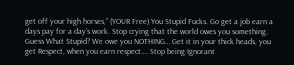get off your high horses,” (YOUR Free) You Stupid Fucks. Go get a job earn a days pay for a day’s work. Stop crying that the world owes you something. Guess What Stupid? We owe you NOTHING… Get it in your thick heads, you get Respect, when you earn respect…. Stop being Ignorant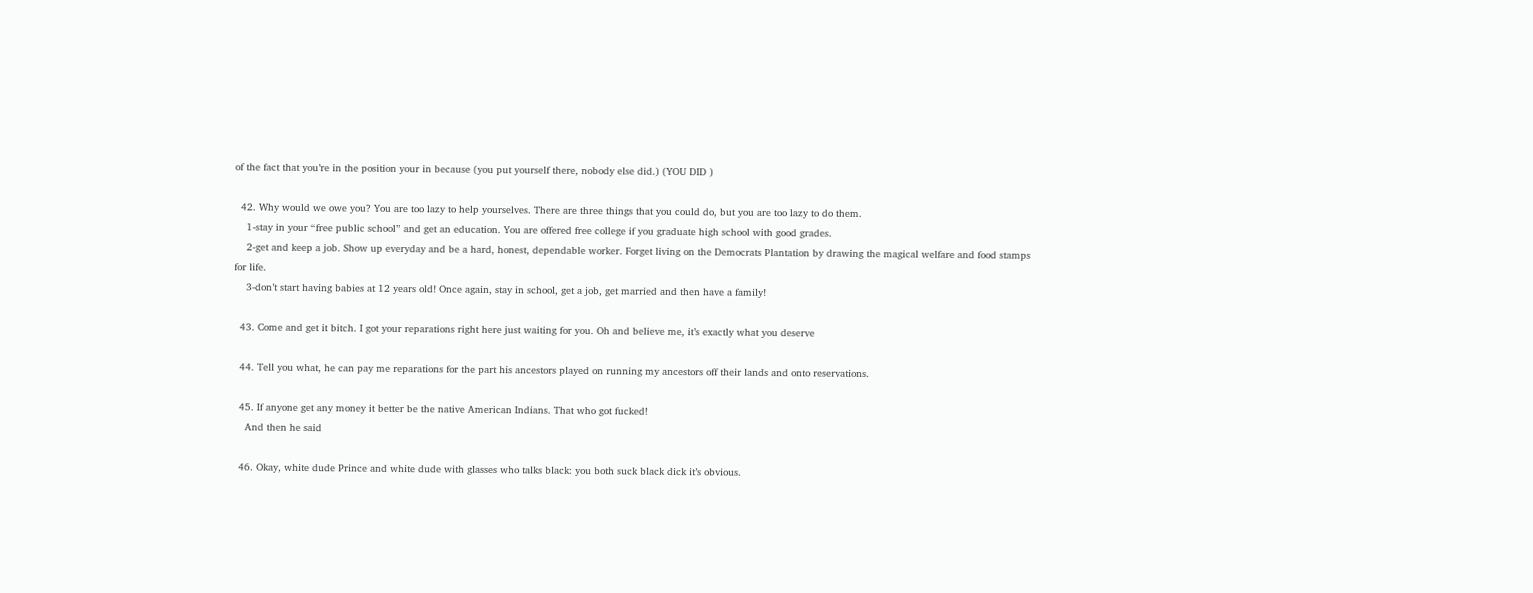of the fact that you’re in the position your in because (you put yourself there, nobody else did.) (YOU DID )

  42. Why would we owe you? You are too lazy to help yourselves. There are three things that you could do, but you are too lazy to do them.
    1-stay in your “free public school” and get an education. You are offered free college if you graduate high school with good grades.
    2-get and keep a job. Show up everyday and be a hard, honest, dependable worker. Forget living on the Democrats Plantation by drawing the magical welfare and food stamps for life.
    3-don’t start having babies at 12 years old! Once again, stay in school, get a job, get married and then have a family!

  43. Come and get it bitch. I got your reparations right here just waiting for you. Oh and believe me, it’s exactly what you deserve

  44. Tell you what, he can pay me reparations for the part his ancestors played on running my ancestors off their lands and onto reservations.

  45. If anyone get any money it better be the native American Indians. That who got fucked!
    And then he said

  46. Okay, white dude Prince and white dude with glasses who talks black: you both suck black dick it’s obvious.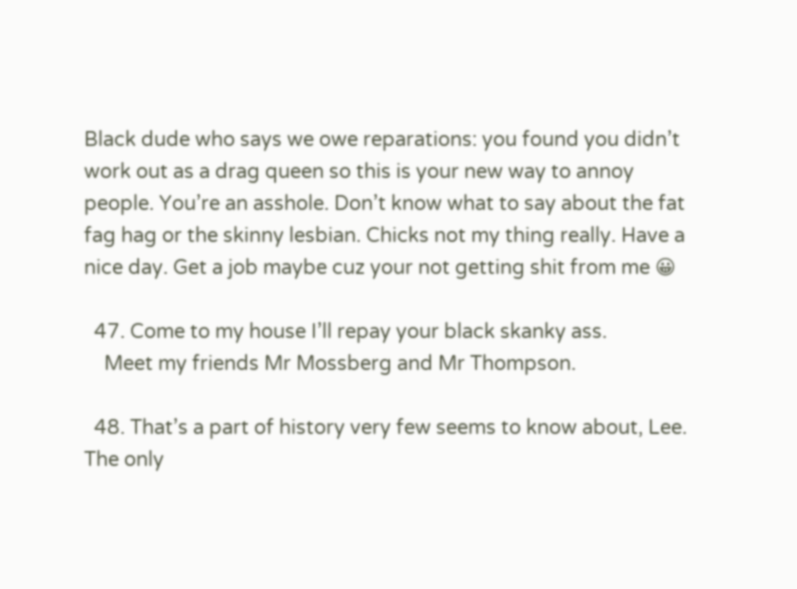Black dude who says we owe reparations: you found you didn’t work out as a drag queen so this is your new way to annoy people. You’re an asshole. Don’t know what to say about the fat fag hag or the skinny lesbian. Chicks not my thing really. Have a nice day. Get a job maybe cuz your not getting shit from me 😀

  47. Come to my house I’ll repay your black skanky ass.
    Meet my friends Mr Mossberg and Mr Thompson.

  48. That’s a part of history very few seems to know about, Lee. The only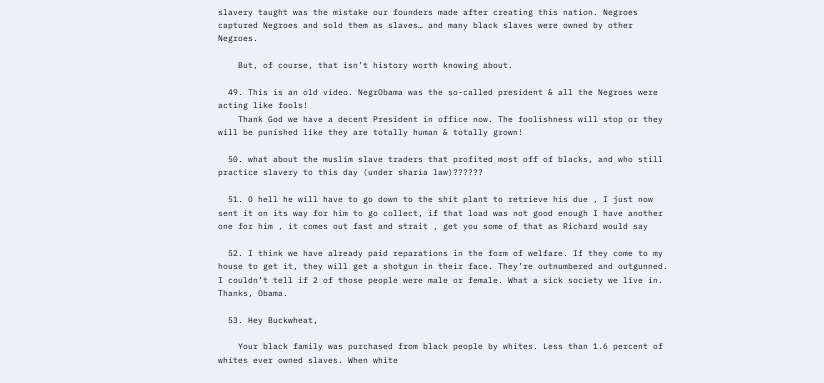slavery taught was the mistake our founders made after creating this nation. Negroes captured Negroes and sold them as slaves… and many black slaves were owned by other Negroes.

    But, of course, that isn’t history worth knowing about.

  49. This is an old video. NegrObama was the so-called president & all the Negroes were acting like fools!
    Thank God we have a decent President in office now. The foolishness will stop or they will be punished like they are totally human & totally grown!

  50. what about the muslim slave traders that profited most off of blacks, and who still practice slavery to this day (under sharia law)??????

  51. O hell he will have to go down to the shit plant to retrieve his due , I just now sent it on its way for him to go collect, if that load was not good enough I have another one for him , it comes out fast and strait , get you some of that as Richard would say

  52. I think we have already paid reparations in the form of welfare. If they come to my house to get it, they will get a shotgun in their face. They’re outnumbered and outgunned. I couldn’t tell if 2 of those people were male or female. What a sick society we live in. Thanks, Obama.

  53. Hey Buckwheat,

    Your black family was purchased from black people by whites. Less than 1.6 percent of whites ever owned slaves. When white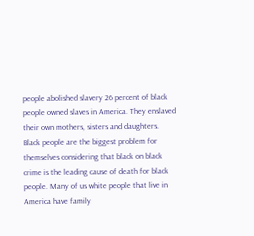people abolished slavery 26 percent of black people owned slaves in America. They enslaved their own mothers, sisters and daughters. Black people are the biggest problem for themselves considering that black on black crime is the leading cause of death for black people. Many of us white people that live in America have family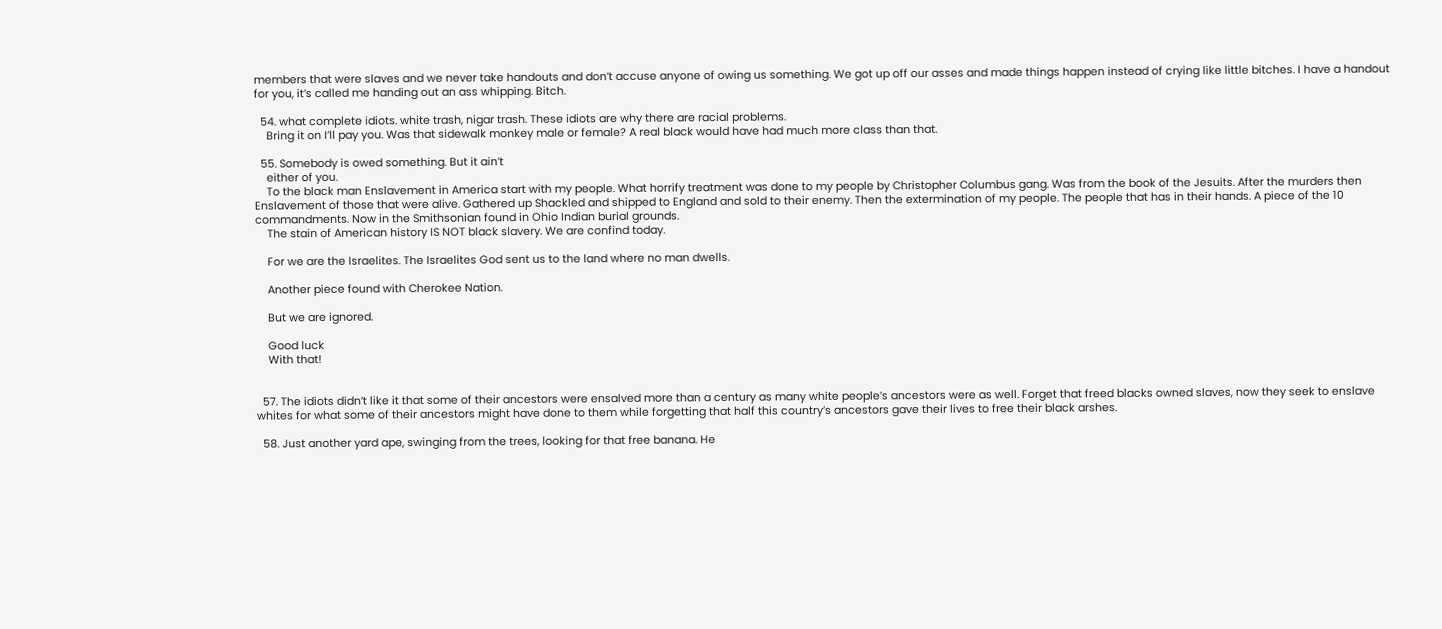members that were slaves and we never take handouts and don’t accuse anyone of owing us something. We got up off our asses and made things happen instead of crying like little bitches. I have a handout for you, it’s called me handing out an ass whipping. Bitch.

  54. what complete idiots. white trash, nigar trash. These idiots are why there are racial problems.
    Bring it on I’ll pay you. Was that sidewalk monkey male or female? A real black would have had much more class than that.

  55. Somebody is owed something. But it ain’t
    either of you.
    To the black man Enslavement in America start with my people. What horrify treatment was done to my people by Christopher Columbus gang. Was from the book of the Jesuits. After the murders then Enslavement of those that were alive. Gathered up Shackled and shipped to England and sold to their enemy. Then the extermination of my people. The people that has in their hands. A piece of the 10 commandments. Now in the Smithsonian found in Ohio Indian burial grounds.
    The stain of American history IS NOT black slavery. We are confind today.

    For we are the Israelites. The Israelites God sent us to the land where no man dwells.

    Another piece found with Cherokee Nation.

    But we are ignored.

    Good luck
    With that!


  57. The idiots didn’t like it that some of their ancestors were ensalved more than a century as many white people’s ancestors were as well. Forget that freed blacks owned slaves, now they seek to enslave whites for what some of their ancestors might have done to them while forgetting that half this country’s ancestors gave their lives to free their black arshes.

  58. Just another yard ape, swinging from the trees, looking for that free banana. He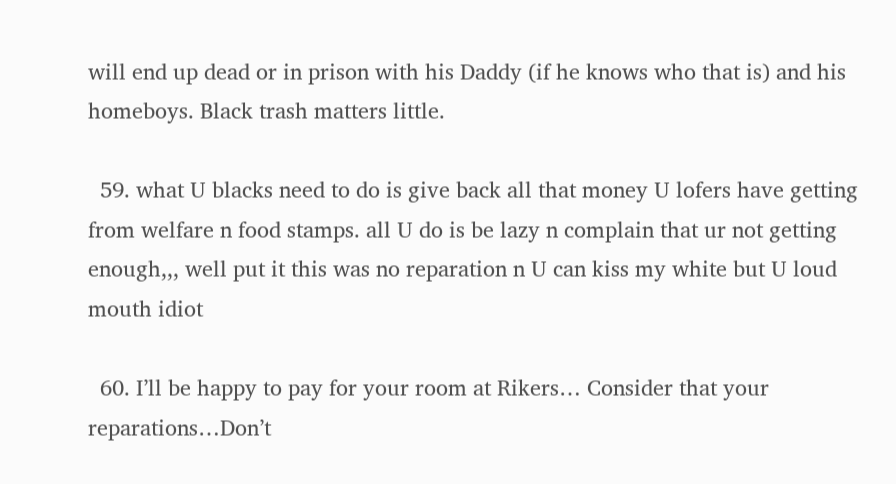will end up dead or in prison with his Daddy (if he knows who that is) and his homeboys. Black trash matters little.

  59. what U blacks need to do is give back all that money U lofers have getting from welfare n food stamps. all U do is be lazy n complain that ur not getting enough,,, well put it this was no reparation n U can kiss my white but U loud mouth idiot

  60. I’ll be happy to pay for your room at Rikers… Consider that your reparations…Don’t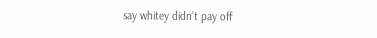say whitey didn’t pay off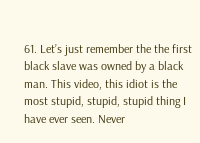61. Let’s just remember the the first black slave was owned by a black man. This video, this idiot is the most stupid, stupid, stupid thing I have ever seen. Never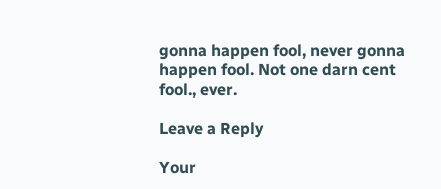gonna happen fool, never gonna happen fool. Not one darn cent fool., ever.

Leave a Reply

Your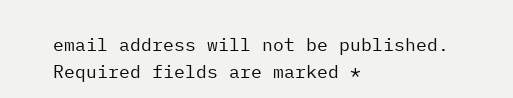email address will not be published. Required fields are marked *